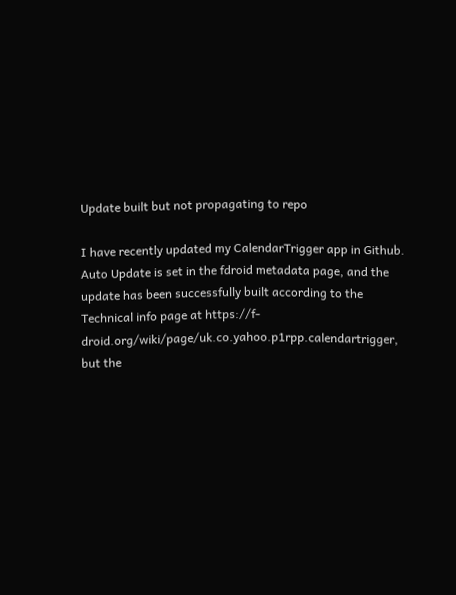Update built but not propagating to repo

I have recently updated my CalendarTrigger app in Github. Auto Update is set in the fdroid metadata page, and the update has been successfully built according to the Technical info page at https://f-droid.org/wiki/page/uk.co.yahoo.p1rpp.calendartrigger, but the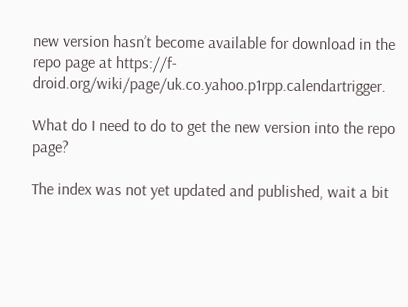new version hasn’t become available for download in the repo page at https://f-droid.org/wiki/page/uk.co.yahoo.p1rpp.calendartrigger.

What do I need to do to get the new version into the repo page?

The index was not yet updated and published, wait a bit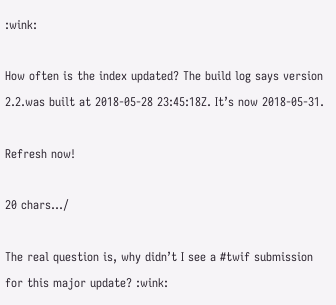:wink:

How often is the index updated? The build log says version 2.2.was built at 2018-05-28 23:45:18Z. It’s now 2018-05-31.

Refresh now!

20 chars…/

The real question is, why didn’t I see a #twif submission for this major update? :wink: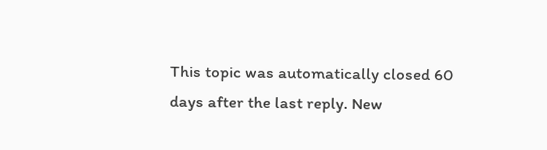This topic was automatically closed 60 days after the last reply. New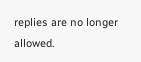replies are no longer allowed.